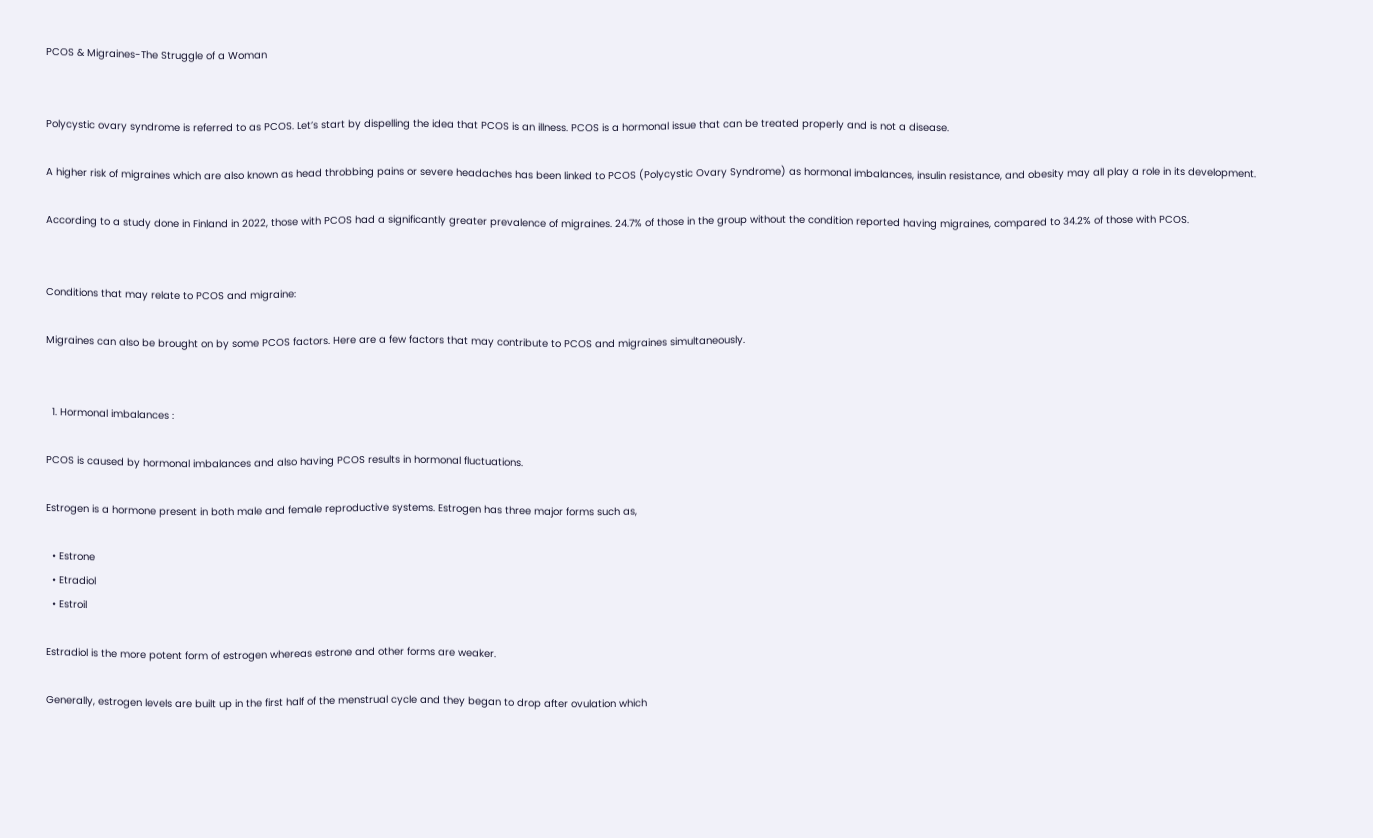PCOS & Migraines-The Struggle of a Woman


Polycystic ovary syndrome is referred to as PCOS. Let’s start by dispelling the idea that PCOS is an illness. PCOS is a hormonal issue that can be treated properly and is not a disease.

A higher risk of migraines which are also known as head throbbing pains or severe headaches has been linked to PCOS (Polycystic Ovary Syndrome) as hormonal imbalances, insulin resistance, and obesity may all play a role in its development.

According to a study done in Finland in 2022, those with PCOS had a significantly greater prevalence of migraines. 24.7% of those in the group without the condition reported having migraines, compared to 34.2% of those with PCOS.


Conditions that may relate to PCOS and migraine:

Migraines can also be brought on by some PCOS factors. Here are a few factors that may contribute to PCOS and migraines simultaneously.


  1. Hormonal imbalances :

PCOS is caused by hormonal imbalances and also having PCOS results in hormonal fluctuations.

Estrogen is a hormone present in both male and female reproductive systems. Estrogen has three major forms such as,

  • Estrone
  • Etradiol
  • Estroil

Estradiol is the more potent form of estrogen whereas estrone and other forms are weaker.

Generally, estrogen levels are built up in the first half of the menstrual cycle and they began to drop after ovulation which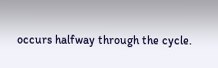occurs halfway through the cycle.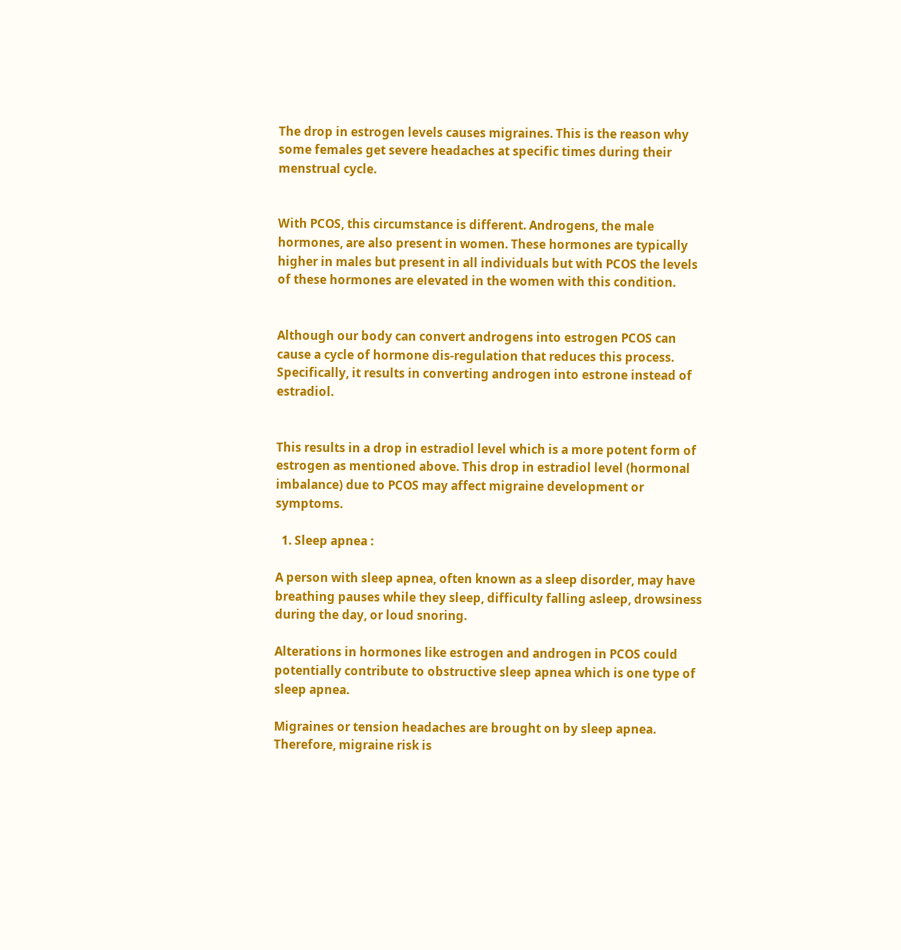The drop in estrogen levels causes migraines. This is the reason why some females get severe headaches at specific times during their menstrual cycle.


With PCOS, this circumstance is different. Androgens, the male hormones, are also present in women. These hormones are typically higher in males but present in all individuals but with PCOS the levels of these hormones are elevated in the women with this condition.


Although our body can convert androgens into estrogen PCOS can cause a cycle of hormone dis-regulation that reduces this process. Specifically, it results in converting androgen into estrone instead of estradiol.


This results in a drop in estradiol level which is a more potent form of estrogen as mentioned above. This drop in estradiol level (hormonal imbalance) due to PCOS may affect migraine development or symptoms.

  1. Sleep apnea :

A person with sleep apnea, often known as a sleep disorder, may have breathing pauses while they sleep, difficulty falling asleep, drowsiness during the day, or loud snoring.

Alterations in hormones like estrogen and androgen in PCOS could potentially contribute to obstructive sleep apnea which is one type of sleep apnea.

Migraines or tension headaches are brought on by sleep apnea. Therefore, migraine risk is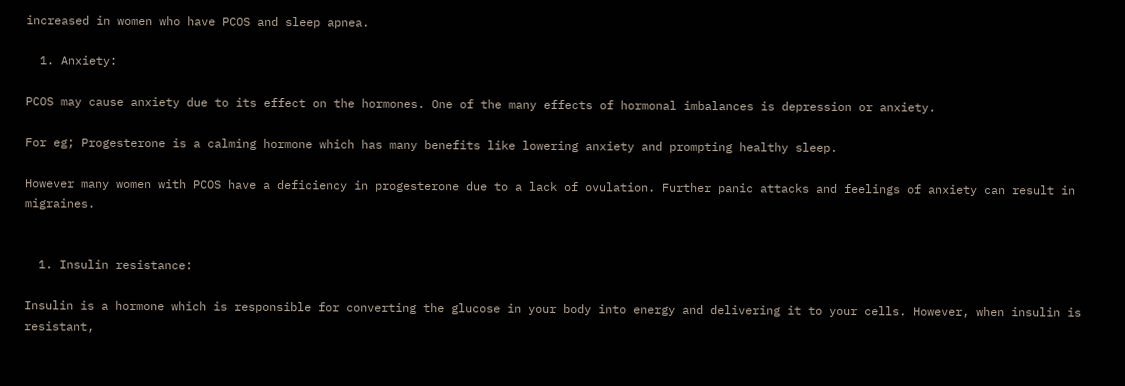increased in women who have PCOS and sleep apnea.

  1. Anxiety:

PCOS may cause anxiety due to its effect on the hormones. One of the many effects of hormonal imbalances is depression or anxiety.

For eg; Progesterone is a calming hormone which has many benefits like lowering anxiety and prompting healthy sleep.

However many women with PCOS have a deficiency in progesterone due to a lack of ovulation. Further panic attacks and feelings of anxiety can result in migraines.


  1. Insulin resistance:

Insulin is a hormone which is responsible for converting the glucose in your body into energy and delivering it to your cells. However, when insulin is resistant,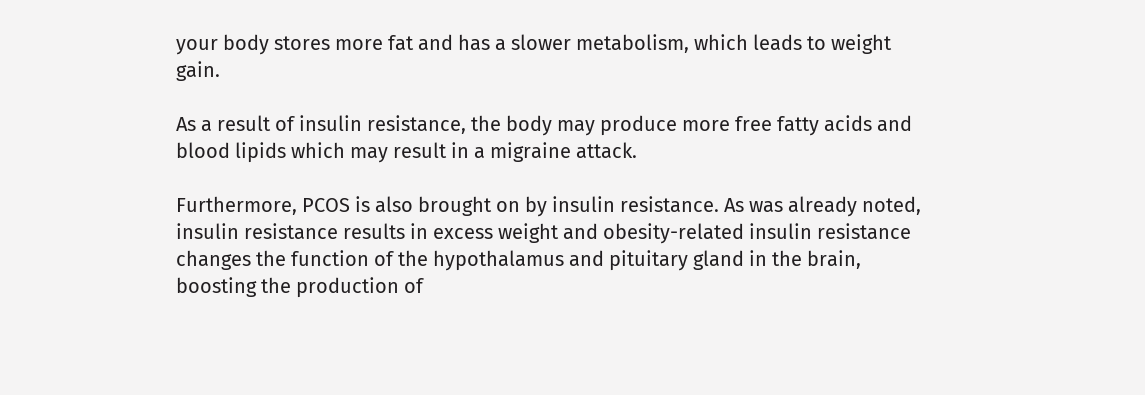your body stores more fat and has a slower metabolism, which leads to weight gain.

As a result of insulin resistance, the body may produce more free fatty acids and blood lipids which may result in a migraine attack.

Furthermore, PCOS is also brought on by insulin resistance. As was already noted, insulin resistance results in excess weight and obesity-related insulin resistance changes the function of the hypothalamus and pituitary gland in the brain, boosting the production of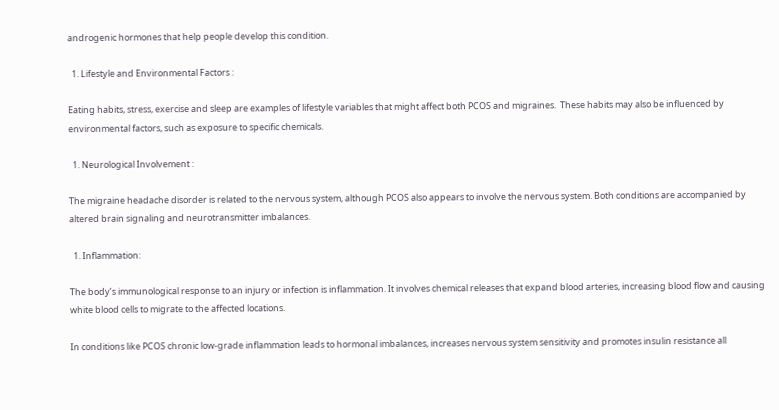androgenic hormones that help people develop this condition.

  1. Lifestyle and Environmental Factors :

Eating habits, stress, exercise and sleep are examples of lifestyle variables that might affect both PCOS and migraines.  These habits may also be influenced by environmental factors, such as exposure to specific chemicals.

  1. Neurological Involvement :

The migraine headache disorder is related to the nervous system, although PCOS also appears to involve the nervous system. Both conditions are accompanied by altered brain signaling and neurotransmitter imbalances.

  1. Inflammation:

The body’s immunological response to an injury or infection is inflammation. It involves chemical releases that expand blood arteries, increasing blood flow and causing white blood cells to migrate to the affected locations.

In conditions like PCOS chronic low-grade inflammation leads to hormonal imbalances, increases nervous system sensitivity and promotes insulin resistance all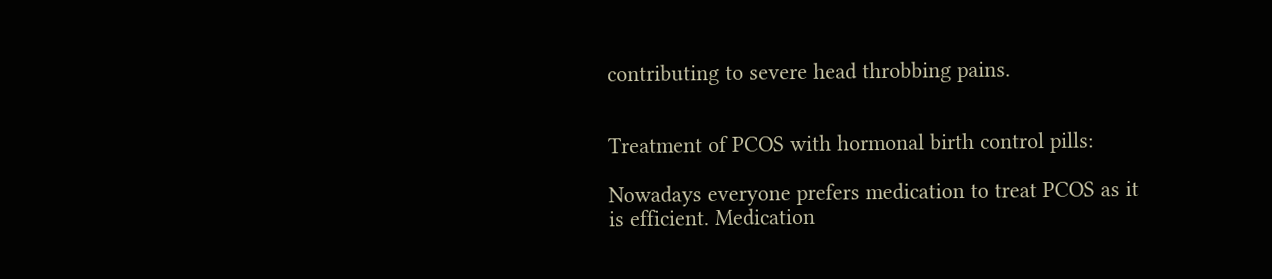contributing to severe head throbbing pains.


Treatment of PCOS with hormonal birth control pills:

Nowadays everyone prefers medication to treat PCOS as it is efficient. Medication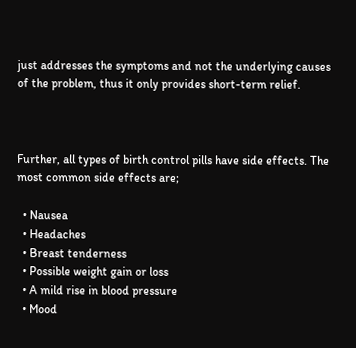just addresses the symptoms and not the underlying causes of the problem, thus it only provides short-term relief.



Further, all types of birth control pills have side effects. The most common side effects are;

  • Nausea
  • Headaches
  • Breast tenderness
  • Possible weight gain or loss
  • A mild rise in blood pressure
  • Mood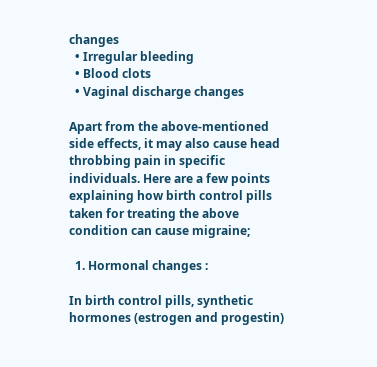changes
  • Irregular bleeding
  • Blood clots
  • Vaginal discharge changes

Apart from the above-mentioned side effects, it may also cause head throbbing pain in specific individuals. Here are a few points explaining how birth control pills taken for treating the above condition can cause migraine;

  1. Hormonal changes :

In birth control pills, synthetic hormones (estrogen and progestin)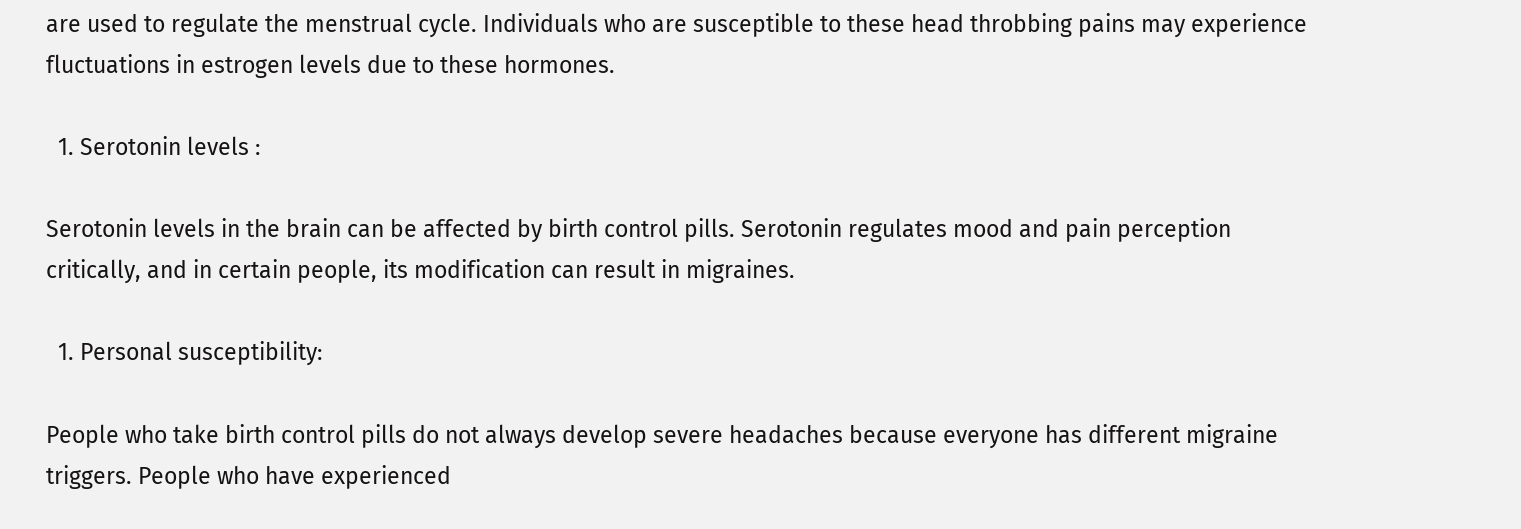are used to regulate the menstrual cycle. Individuals who are susceptible to these head throbbing pains may experience fluctuations in estrogen levels due to these hormones.

  1. Serotonin levels :

Serotonin levels in the brain can be affected by birth control pills. Serotonin regulates mood and pain perception critically, and in certain people, its modification can result in migraines.

  1. Personal susceptibility:

People who take birth control pills do not always develop severe headaches because everyone has different migraine triggers. People who have experienced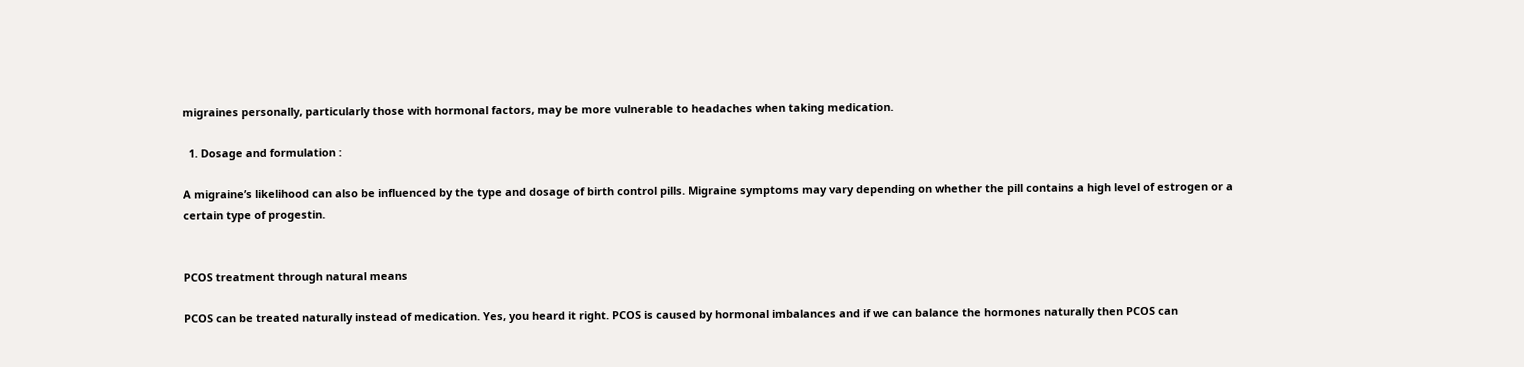migraines personally, particularly those with hormonal factors, may be more vulnerable to headaches when taking medication.

  1. Dosage and formulation :

A migraine’s likelihood can also be influenced by the type and dosage of birth control pills. Migraine symptoms may vary depending on whether the pill contains a high level of estrogen or a certain type of progestin.


PCOS treatment through natural means

PCOS can be treated naturally instead of medication. Yes, you heard it right. PCOS is caused by hormonal imbalances and if we can balance the hormones naturally then PCOS can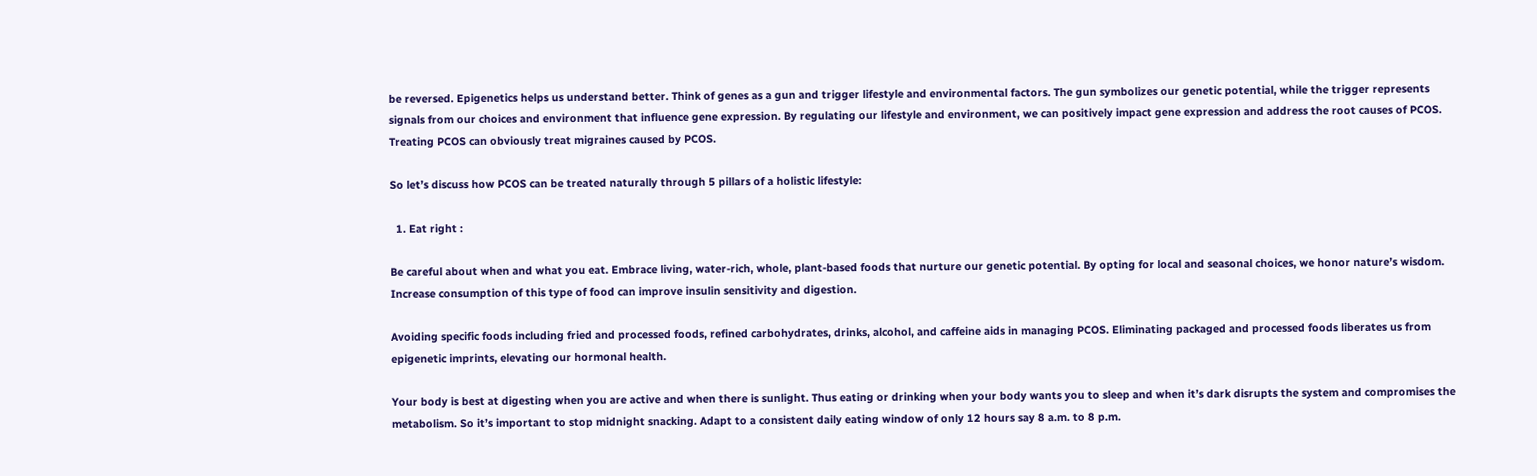be reversed. Epigenetics helps us understand better. Think of genes as a gun and trigger lifestyle and environmental factors. The gun symbolizes our genetic potential, while the trigger represents signals from our choices and environment that influence gene expression. By regulating our lifestyle and environment, we can positively impact gene expression and address the root causes of PCOS. Treating PCOS can obviously treat migraines caused by PCOS.

So let’s discuss how PCOS can be treated naturally through 5 pillars of a holistic lifestyle:

  1. Eat right :

Be careful about when and what you eat. Embrace living, water-rich, whole, plant-based foods that nurture our genetic potential. By opting for local and seasonal choices, we honor nature’s wisdom. Increase consumption of this type of food can improve insulin sensitivity and digestion.

Avoiding specific foods including fried and processed foods, refined carbohydrates, drinks, alcohol, and caffeine aids in managing PCOS. Eliminating packaged and processed foods liberates us from epigenetic imprints, elevating our hormonal health.

Your body is best at digesting when you are active and when there is sunlight. Thus eating or drinking when your body wants you to sleep and when it’s dark disrupts the system and compromises the metabolism. So it’s important to stop midnight snacking. Adapt to a consistent daily eating window of only 12 hours say 8 a.m. to 8 p.m.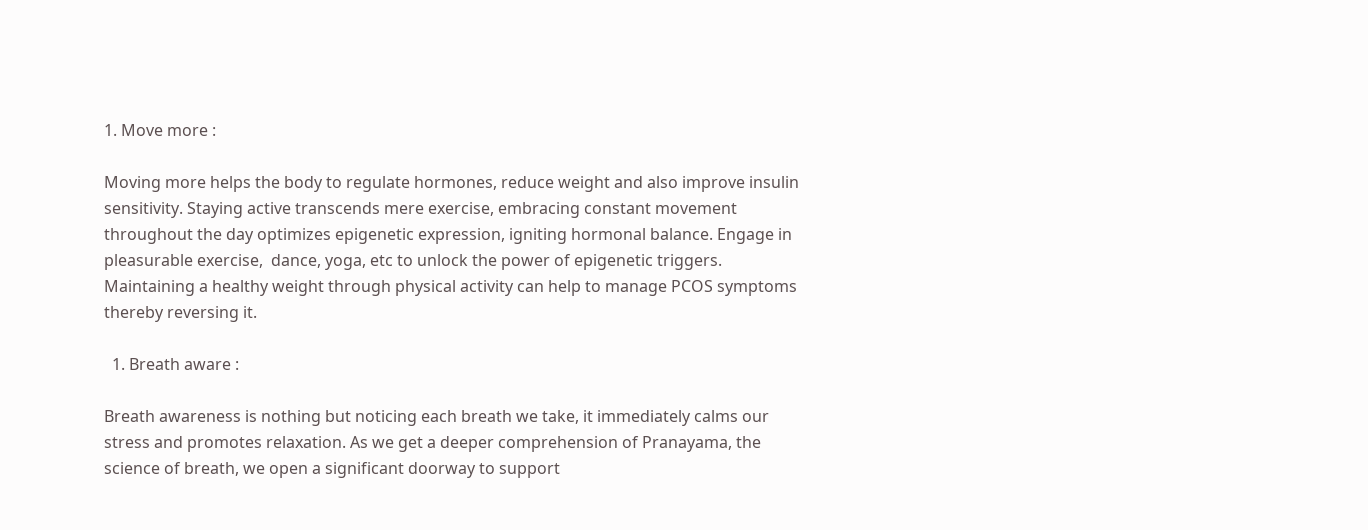1. Move more :

Moving more helps the body to regulate hormones, reduce weight and also improve insulin sensitivity. Staying active transcends mere exercise, embracing constant movement throughout the day optimizes epigenetic expression, igniting hormonal balance. Engage in pleasurable exercise,  dance, yoga, etc to unlock the power of epigenetic triggers.
Maintaining a healthy weight through physical activity can help to manage PCOS symptoms thereby reversing it.

  1. Breath aware :

Breath awareness is nothing but noticing each breath we take, it immediately calms our stress and promotes relaxation. As we get a deeper comprehension of Pranayama, the science of breath, we open a significant doorway to support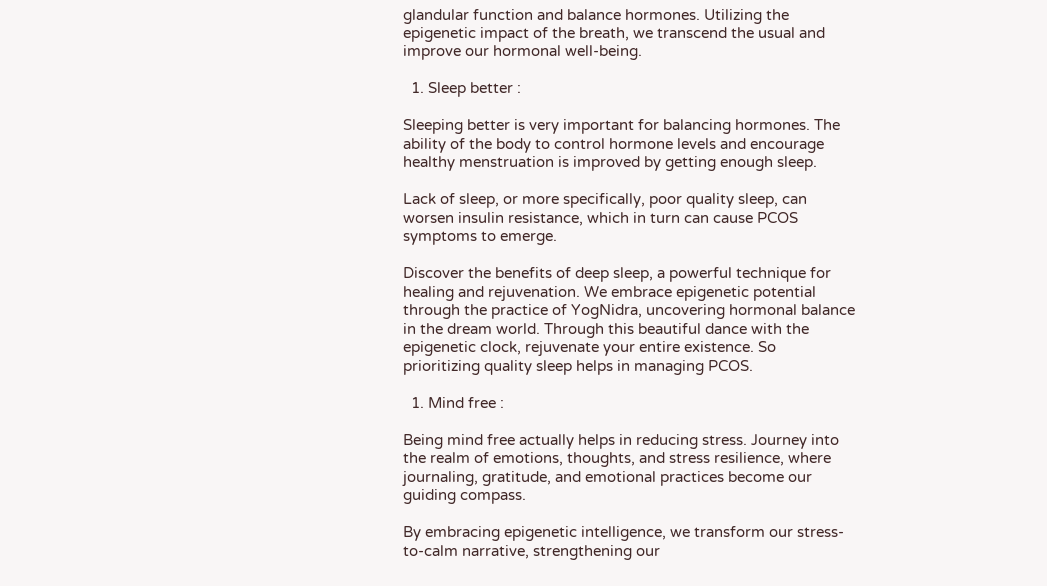glandular function and balance hormones. Utilizing the epigenetic impact of the breath, we transcend the usual and improve our hormonal well-being.

  1. Sleep better :

Sleeping better is very important for balancing hormones. The ability of the body to control hormone levels and encourage healthy menstruation is improved by getting enough sleep.

Lack of sleep, or more specifically, poor quality sleep, can worsen insulin resistance, which in turn can cause PCOS symptoms to emerge.

Discover the benefits of deep sleep, a powerful technique for healing and rejuvenation. We embrace epigenetic potential through the practice of YogNidra, uncovering hormonal balance in the dream world. Through this beautiful dance with the epigenetic clock, rejuvenate your entire existence. So prioritizing quality sleep helps in managing PCOS.

  1. Mind free :

Being mind free actually helps in reducing stress. Journey into the realm of emotions, thoughts, and stress resilience, where journaling, gratitude, and emotional practices become our guiding compass.

By embracing epigenetic intelligence, we transform our stress-to-calm narrative, strengthening our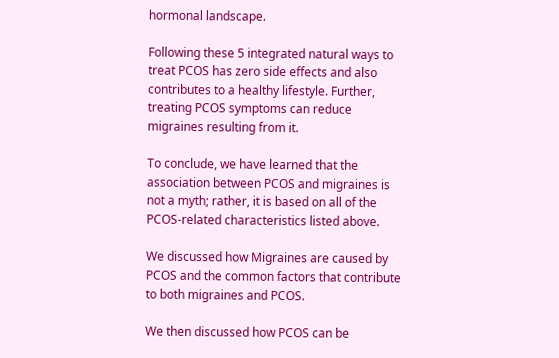hormonal landscape.

Following these 5 integrated natural ways to treat PCOS has zero side effects and also contributes to a healthy lifestyle. Further, treating PCOS symptoms can reduce migraines resulting from it.

To conclude, we have learned that the association between PCOS and migraines is not a myth; rather, it is based on all of the PCOS-related characteristics listed above.

We discussed how Migraines are caused by PCOS and the common factors that contribute to both migraines and PCOS.

We then discussed how PCOS can be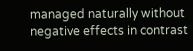managed naturally without negative effects in contrast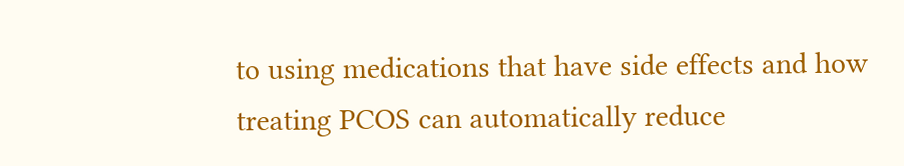to using medications that have side effects and how treating PCOS can automatically reduce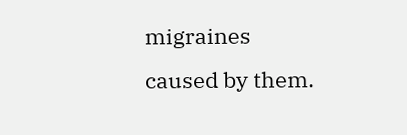migraines caused by them.